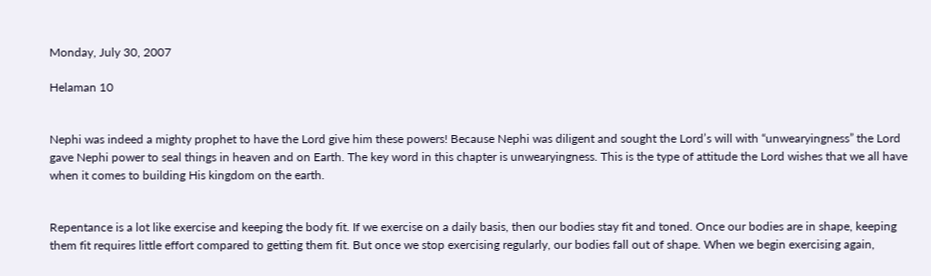Monday, July 30, 2007

Helaman 10


Nephi was indeed a mighty prophet to have the Lord give him these powers! Because Nephi was diligent and sought the Lord’s will with “unwearyingness” the Lord gave Nephi power to seal things in heaven and on Earth. The key word in this chapter is unwearyingness. This is the type of attitude the Lord wishes that we all have when it comes to building His kingdom on the earth.


Repentance is a lot like exercise and keeping the body fit. If we exercise on a daily basis, then our bodies stay fit and toned. Once our bodies are in shape, keeping them fit requires little effort compared to getting them fit. But once we stop exercising regularly, our bodies fall out of shape. When we begin exercising again,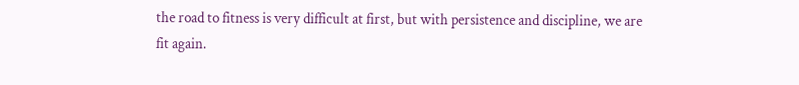the road to fitness is very difficult at first, but with persistence and discipline, we are fit again.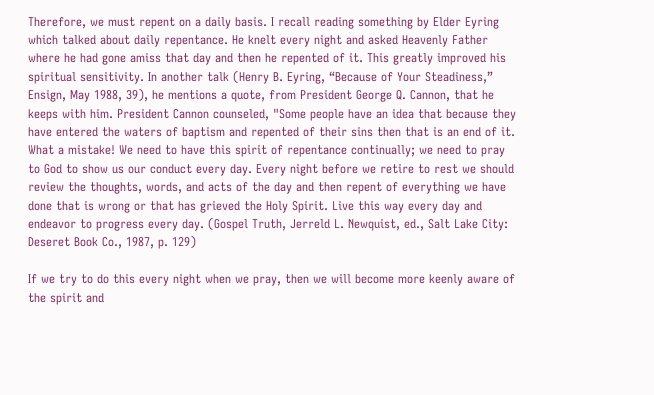Therefore, we must repent on a daily basis. I recall reading something by Elder Eyring which talked about daily repentance. He knelt every night and asked Heavenly Father where he had gone amiss that day and then he repented of it. This greatly improved his spiritual sensitivity. In another talk (Henry B. Eyring, “Because of Your Steadiness,” Ensign, May 1988, 39), he mentions a quote, from President George Q. Cannon, that he keeps with him. President Cannon counseled, "Some people have an idea that because they have entered the waters of baptism and repented of their sins then that is an end of it. What a mistake! We need to have this spirit of repentance continually; we need to pray to God to show us our conduct every day. Every night before we retire to rest we should review the thoughts, words, and acts of the day and then repent of everything we have done that is wrong or that has grieved the Holy Spirit. Live this way every day and endeavor to progress every day. (Gospel Truth, Jerreld L. Newquist, ed., Salt Lake City: Deseret Book Co., 1987, p. 129)

If we try to do this every night when we pray, then we will become more keenly aware of the spirit and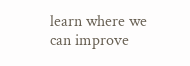learn where we can improve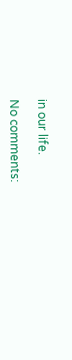in our life.

No comments: